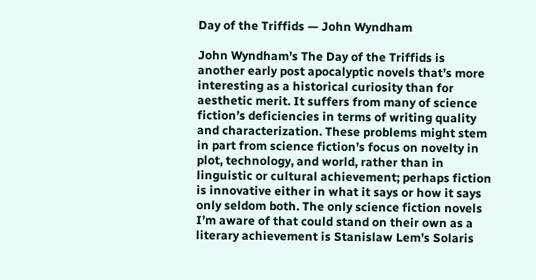Day of the Triffids — John Wyndham

John Wyndham’s The Day of the Triffids is another early post apocalyptic novels that’s more interesting as a historical curiosity than for aesthetic merit. It suffers from many of science fiction’s deficiencies in terms of writing quality and characterization. These problems might stem in part from science fiction’s focus on novelty in plot, technology, and world, rather than in linguistic or cultural achievement; perhaps fiction is innovative either in what it says or how it says only seldom both. The only science fiction novels I’m aware of that could stand on their own as a literary achievement is Stanislaw Lem’s Solaris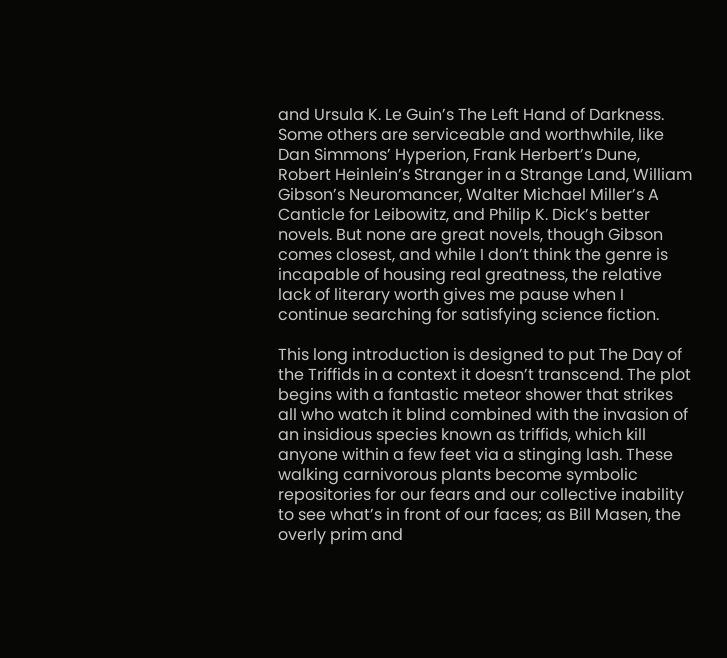and Ursula K. Le Guin’s The Left Hand of Darkness. Some others are serviceable and worthwhile, like Dan Simmons’ Hyperion, Frank Herbert’s Dune, Robert Heinlein’s Stranger in a Strange Land, William Gibson’s Neuromancer, Walter Michael Miller’s A Canticle for Leibowitz, and Philip K. Dick’s better novels. But none are great novels, though Gibson comes closest, and while I don’t think the genre is incapable of housing real greatness, the relative lack of literary worth gives me pause when I continue searching for satisfying science fiction.

This long introduction is designed to put The Day of the Triffids in a context it doesn’t transcend. The plot begins with a fantastic meteor shower that strikes all who watch it blind combined with the invasion of an insidious species known as triffids, which kill anyone within a few feet via a stinging lash. These walking carnivorous plants become symbolic repositories for our fears and our collective inability to see what’s in front of our faces; as Bill Masen, the overly prim and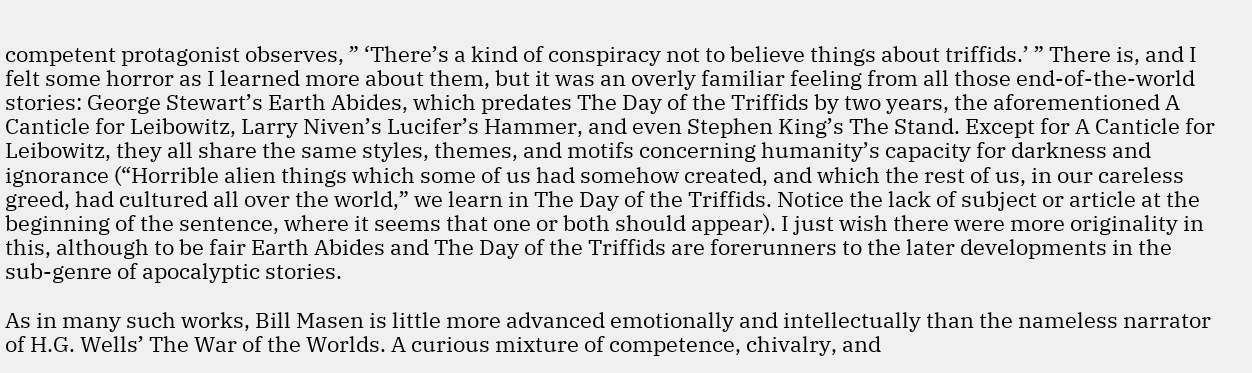competent protagonist observes, ” ‘There’s a kind of conspiracy not to believe things about triffids.’ ” There is, and I felt some horror as I learned more about them, but it was an overly familiar feeling from all those end-of-the-world stories: George Stewart’s Earth Abides, which predates The Day of the Triffids by two years, the aforementioned A Canticle for Leibowitz, Larry Niven’s Lucifer’s Hammer, and even Stephen King’s The Stand. Except for A Canticle for Leibowitz, they all share the same styles, themes, and motifs concerning humanity’s capacity for darkness and ignorance (“Horrible alien things which some of us had somehow created, and which the rest of us, in our careless greed, had cultured all over the world,” we learn in The Day of the Triffids. Notice the lack of subject or article at the beginning of the sentence, where it seems that one or both should appear). I just wish there were more originality in this, although to be fair Earth Abides and The Day of the Triffids are forerunners to the later developments in the sub-genre of apocalyptic stories.

As in many such works, Bill Masen is little more advanced emotionally and intellectually than the nameless narrator of H.G. Wells’ The War of the Worlds. A curious mixture of competence, chivalry, and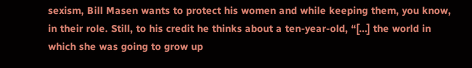sexism, Bill Masen wants to protect his women and while keeping them, you know, in their role. Still, to his credit he thinks about a ten-year-old, “[…] the world in which she was going to grow up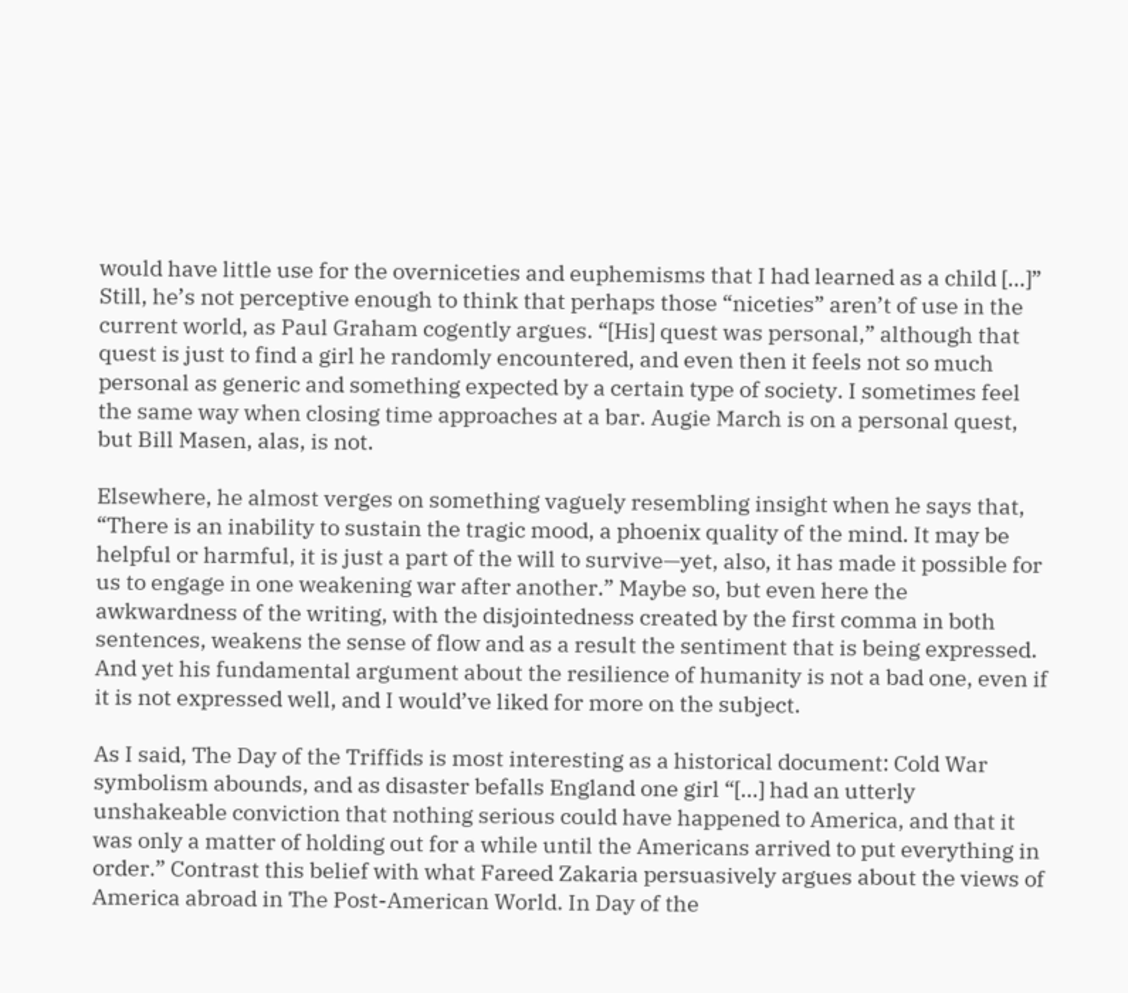would have little use for the overniceties and euphemisms that I had learned as a child […]” Still, he’s not perceptive enough to think that perhaps those “niceties” aren’t of use in the current world, as Paul Graham cogently argues. “[His] quest was personal,” although that quest is just to find a girl he randomly encountered, and even then it feels not so much personal as generic and something expected by a certain type of society. I sometimes feel the same way when closing time approaches at a bar. Augie March is on a personal quest, but Bill Masen, alas, is not.

Elsewhere, he almost verges on something vaguely resembling insight when he says that, “There is an inability to sustain the tragic mood, a phoenix quality of the mind. It may be helpful or harmful, it is just a part of the will to survive—yet, also, it has made it possible for us to engage in one weakening war after another.” Maybe so, but even here the awkwardness of the writing, with the disjointedness created by the first comma in both sentences, weakens the sense of flow and as a result the sentiment that is being expressed. And yet his fundamental argument about the resilience of humanity is not a bad one, even if it is not expressed well, and I would’ve liked for more on the subject.

As I said, The Day of the Triffids is most interesting as a historical document: Cold War symbolism abounds, and as disaster befalls England one girl “[…] had an utterly unshakeable conviction that nothing serious could have happened to America, and that it was only a matter of holding out for a while until the Americans arrived to put everything in order.” Contrast this belief with what Fareed Zakaria persuasively argues about the views of America abroad in The Post-American World. In Day of the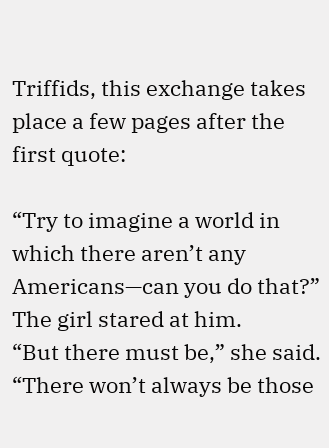Triffids, this exchange takes place a few pages after the first quote:

“Try to imagine a world in which there aren’t any Americans—can you do that?”
The girl stared at him.
“But there must be,” she said.
“There won’t always be those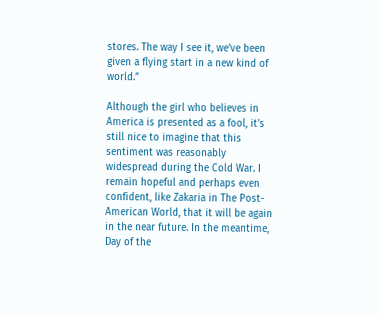stores. The way I see it, we’ve been given a flying start in a new kind of world.”

Although the girl who believes in America is presented as a fool, it’s still nice to imagine that this sentiment was reasonably widespread during the Cold War. I remain hopeful and perhaps even confident, like Zakaria in The Post-American World, that it will be again in the near future. In the meantime, Day of the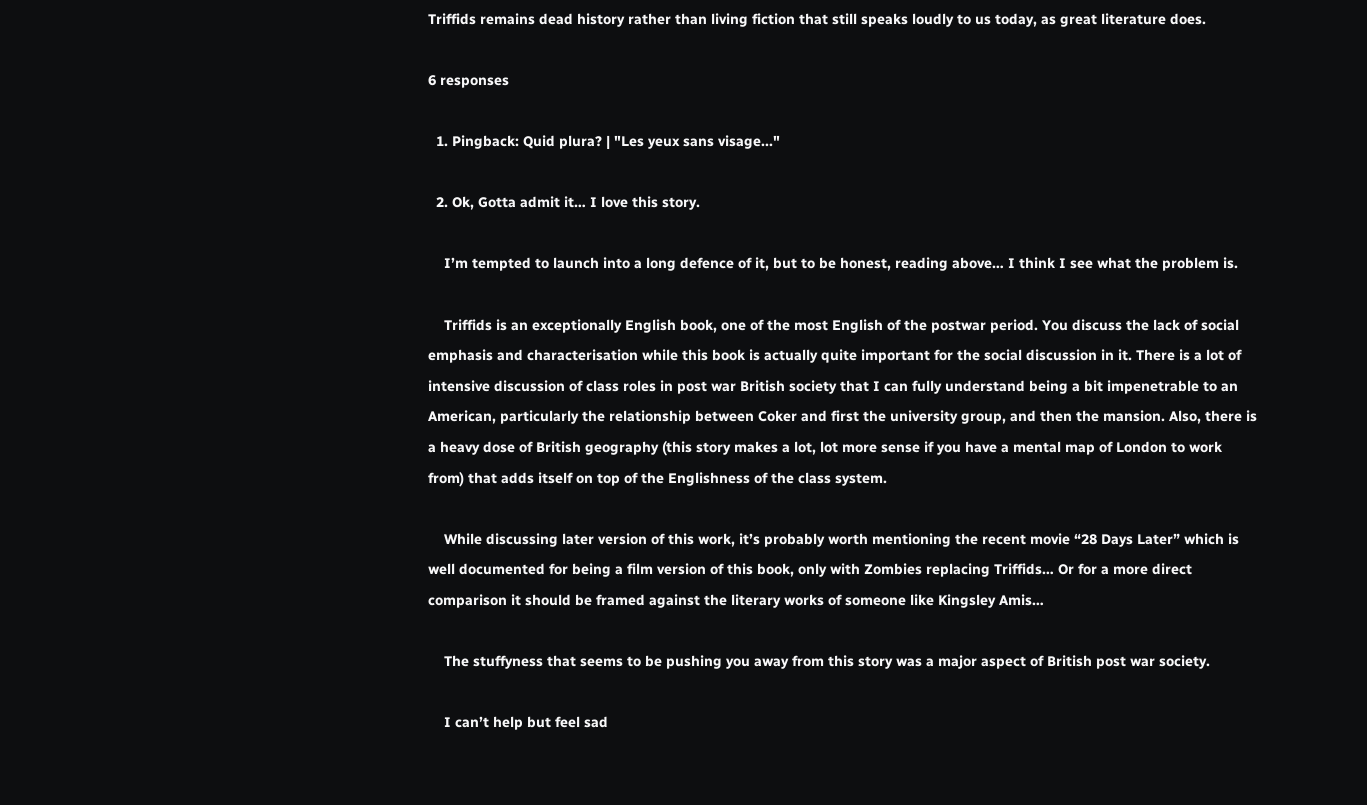Triffids remains dead history rather than living fiction that still speaks loudly to us today, as great literature does.

6 responses

  1. Pingback: Quid plura? | "Les yeux sans visage..."

  2. Ok, Gotta admit it… I love this story.

    I’m tempted to launch into a long defence of it, but to be honest, reading above… I think I see what the problem is.

    Triffids is an exceptionally English book, one of the most English of the postwar period. You discuss the lack of social emphasis and characterisation while this book is actually quite important for the social discussion in it. There is a lot of intensive discussion of class roles in post war British society that I can fully understand being a bit impenetrable to an American, particularly the relationship between Coker and first the university group, and then the mansion. Also, there is a heavy dose of British geography (this story makes a lot, lot more sense if you have a mental map of London to work from) that adds itself on top of the Englishness of the class system.

    While discussing later version of this work, it’s probably worth mentioning the recent movie “28 Days Later” which is well documented for being a film version of this book, only with Zombies replacing Triffids… Or for a more direct comparison it should be framed against the literary works of someone like Kingsley Amis…

    The stuffyness that seems to be pushing you away from this story was a major aspect of British post war society.

    I can’t help but feel sad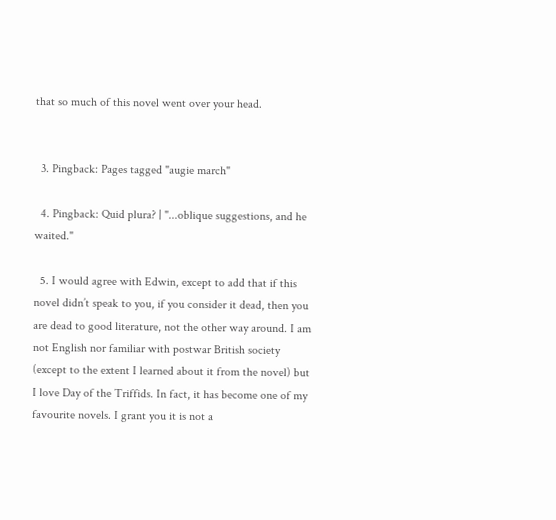that so much of this novel went over your head.


  3. Pingback: Pages tagged "augie march"

  4. Pingback: Quid plura? | "...oblique suggestions, and he waited."

  5. I would agree with Edwin, except to add that if this novel didn’t speak to you, if you consider it dead, then you are dead to good literature, not the other way around. I am not English nor familiar with postwar British society (except to the extent I learned about it from the novel) but I love Day of the Triffids. In fact, it has become one of my favourite novels. I grant you it is not a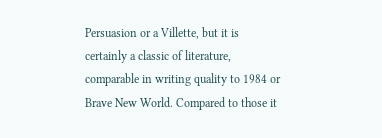Persuasion or a Villette, but it is certainly a classic of literature, comparable in writing quality to 1984 or Brave New World. Compared to those it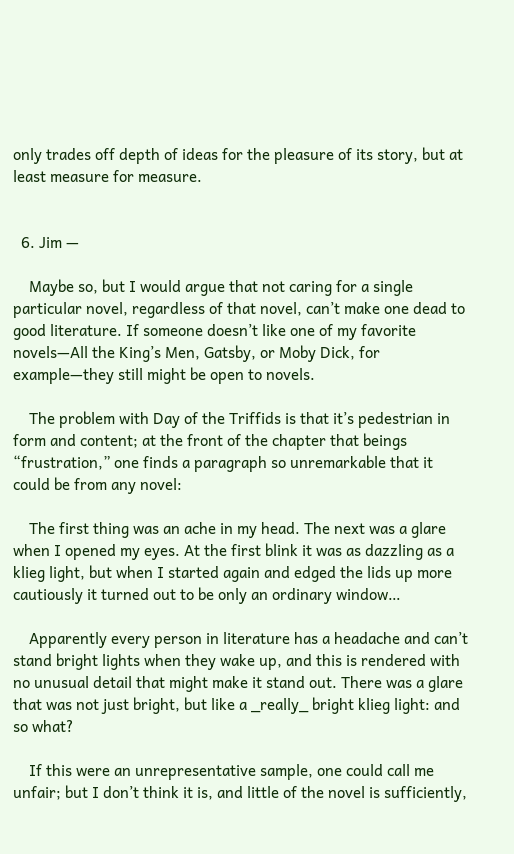only trades off depth of ideas for the pleasure of its story, but at least measure for measure.


  6. Jim —

    Maybe so, but I would argue that not caring for a single particular novel, regardless of that novel, can’t make one dead to good literature. If someone doesn’t like one of my favorite novels—All the King’s Men, Gatsby, or Moby Dick, for example—they still might be open to novels.

    The problem with Day of the Triffids is that it’s pedestrian in form and content; at the front of the chapter that beings “frustration,” one finds a paragraph so unremarkable that it could be from any novel:

    The first thing was an ache in my head. The next was a glare when I opened my eyes. At the first blink it was as dazzling as a klieg light, but when I started again and edged the lids up more cautiously it turned out to be only an ordinary window…

    Apparently every person in literature has a headache and can’t stand bright lights when they wake up, and this is rendered with no unusual detail that might make it stand out. There was a glare that was not just bright, but like a _really_ bright klieg light: and so what?

    If this were an unrepresentative sample, one could call me unfair; but I don’t think it is, and little of the novel is sufficiently,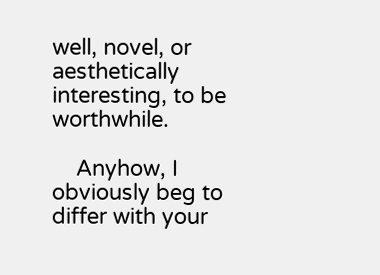well, novel, or aesthetically interesting, to be worthwhile.

    Anyhow, I obviously beg to differ with your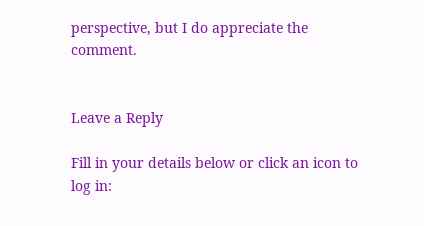perspective, but I do appreciate the comment.


Leave a Reply

Fill in your details below or click an icon to log in: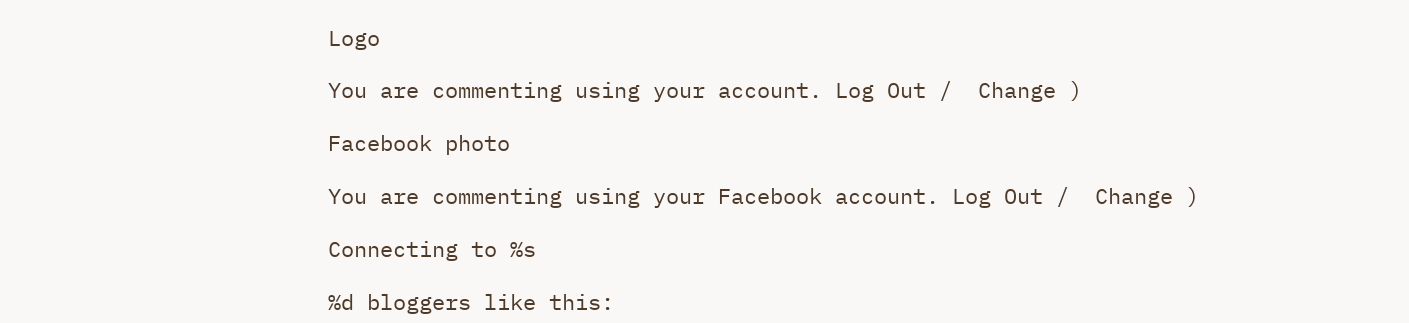Logo

You are commenting using your account. Log Out /  Change )

Facebook photo

You are commenting using your Facebook account. Log Out /  Change )

Connecting to %s

%d bloggers like this: